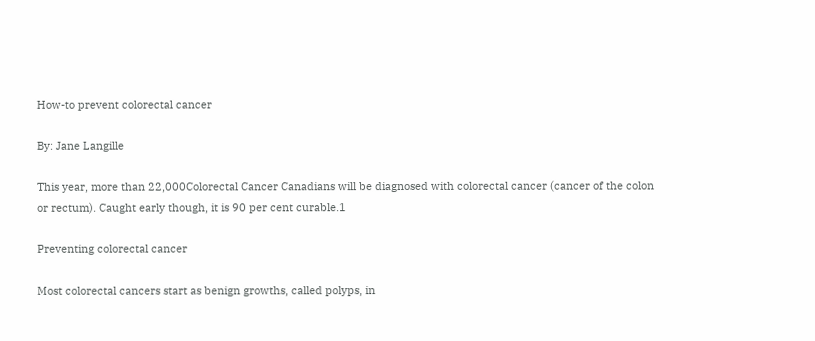How-to prevent colorectal cancer

By: Jane Langille

This year, more than 22,000Colorectal Cancer Canadians will be diagnosed with colorectal cancer (cancer of the colon or rectum). Caught early though, it is 90 per cent curable.1

Preventing colorectal cancer

Most colorectal cancers start as benign growths, called polyps, in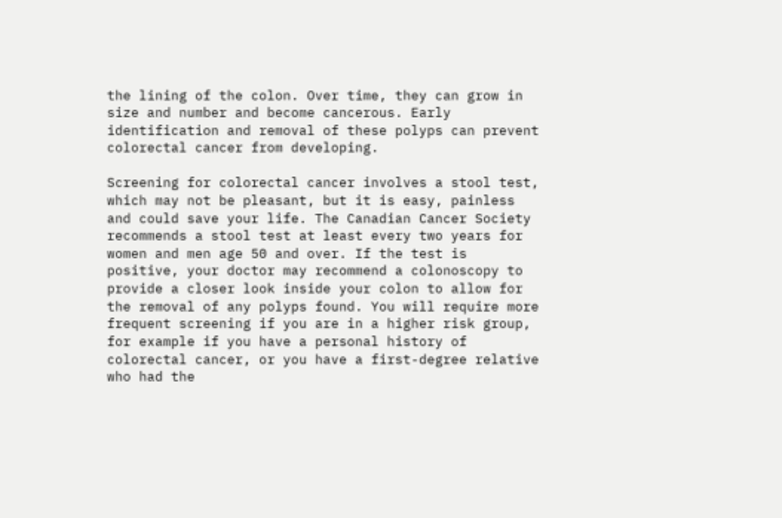the lining of the colon. Over time, they can grow in size and number and become cancerous. Early identification and removal of these polyps can prevent colorectal cancer from developing.

Screening for colorectal cancer involves a stool test, which may not be pleasant, but it is easy, painless and could save your life. The Canadian Cancer Society recommends a stool test at least every two years for women and men age 50 and over. If the test is positive, your doctor may recommend a colonoscopy to provide a closer look inside your colon to allow for the removal of any polyps found. You will require more frequent screening if you are in a higher risk group, for example if you have a personal history of colorectal cancer, or you have a first-degree relative who had the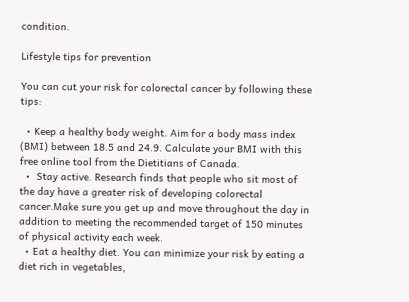condition.

Lifestyle tips for prevention

You can cut your risk for colorectal cancer by following these tips:

  • Keep a healthy body weight. Aim for a body mass index (BMI) between 18.5 and 24.9. Calculate your BMI with this free online tool from the Dietitians of Canada.
  •  Stay active. Research finds that people who sit most of the day have a greater risk of developing colorectal cancer.Make sure you get up and move throughout the day in addition to meeting the recommended target of 150 minutes of physical activity each week.
  • Eat a healthy diet. You can minimize your risk by eating a diet rich in vegetables,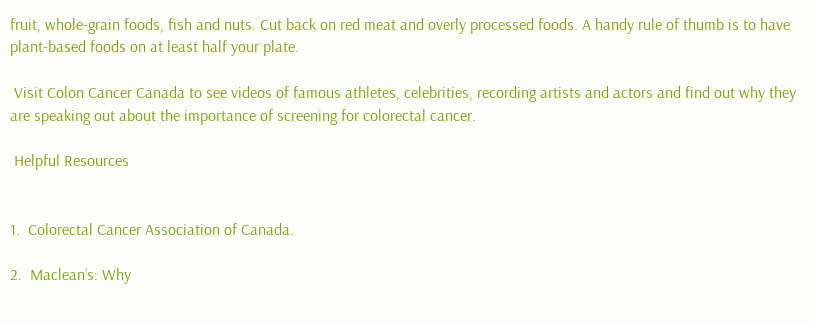fruit, whole-grain foods, fish and nuts. Cut back on red meat and overly processed foods. A handy rule of thumb is to have plant-based foods on at least half your plate.

 Visit Colon Cancer Canada to see videos of famous athletes, celebrities, recording artists and actors and find out why they are speaking out about the importance of screening for colorectal cancer.

 Helpful Resources


1.  Colorectal Cancer Association of Canada.

2.  Maclean’s: Why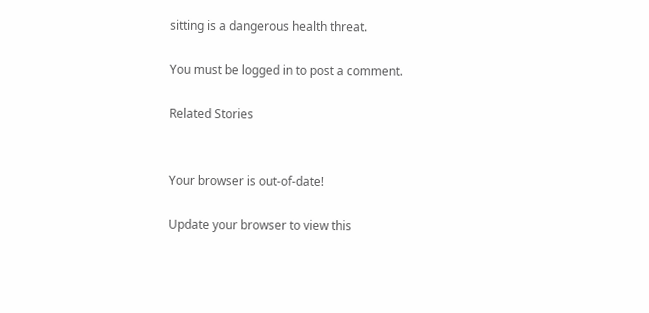sitting is a dangerous health threat.

You must be logged in to post a comment.

Related Stories


Your browser is out-of-date!

Update your browser to view this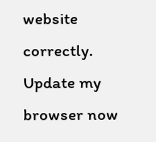website correctly. Update my browser now